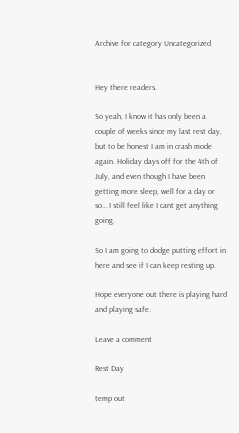Archive for category Uncategorized


Hey there readers.

So yeah, I know it has only been a couple of weeks since my last rest day, but to be honest I am in crash mode again. Holiday days off for the 4th of July, and even though I have been getting more sleep, well for a day or so… I still feel like I cant get anything going.

So I am going to dodge putting effort in here and see if I can keep resting up.

Hope everyone out there is playing hard and playing safe.

Leave a comment

Rest Day

temp out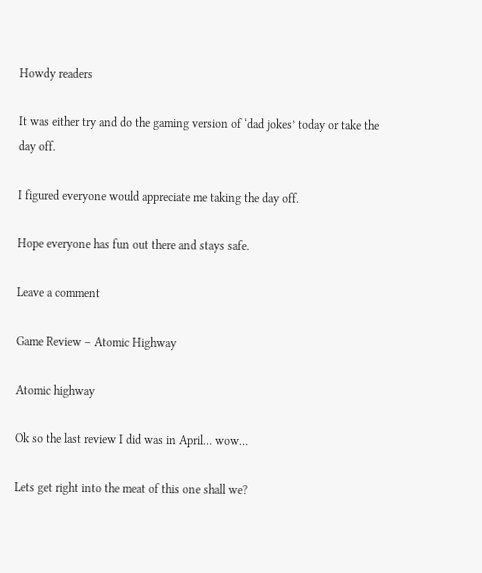Howdy readers

It was either try and do the gaming version of ‘dad jokes’ today or take the day off.

I figured everyone would appreciate me taking the day off.

Hope everyone has fun out there and stays safe.

Leave a comment

Game Review – Atomic Highway

Atomic highway

Ok so the last review I did was in April… wow…

Lets get right into the meat of this one shall we?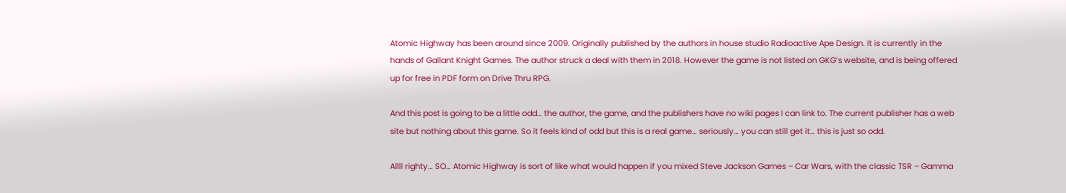Atomic Highway has been around since 2009. Originally published by the authors in house studio Radioactive Ape Design. It is currently in the hands of Gallant Knight Games. The author struck a deal with them in 2018. However the game is not listed on GKG’s website, and is being offered up for free in PDF form on Drive Thru RPG.

And this post is going to be a little odd… the author, the game, and the publishers have no wiki pages I can link to. The current publisher has a web site but nothing about this game. So it feels kind of odd but this is a real game… seriously… you can still get it… this is just so odd.

Allll righty… SO… Atomic Highway is sort of like what would happen if you mixed Steve Jackson Games – Car Wars, with the classic TSR – Gamma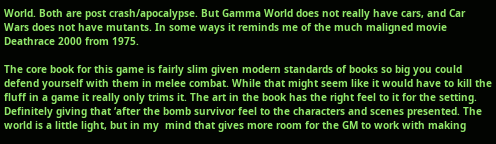World. Both are post crash/apocalypse. But Gamma World does not really have cars, and Car Wars does not have mutants. In some ways it reminds me of the much maligned movie Deathrace 2000 from 1975.

The core book for this game is fairly slim given modern standards of books so big you could defend yourself with them in melee combat. While that might seem like it would have to kill the fluff in a game it really only trims it. The art in the book has the right feel to it for the setting. Definitely giving that ‘after the bomb survivor feel to the characters and scenes presented. The world is a little light, but in my  mind that gives more room for the GM to work with making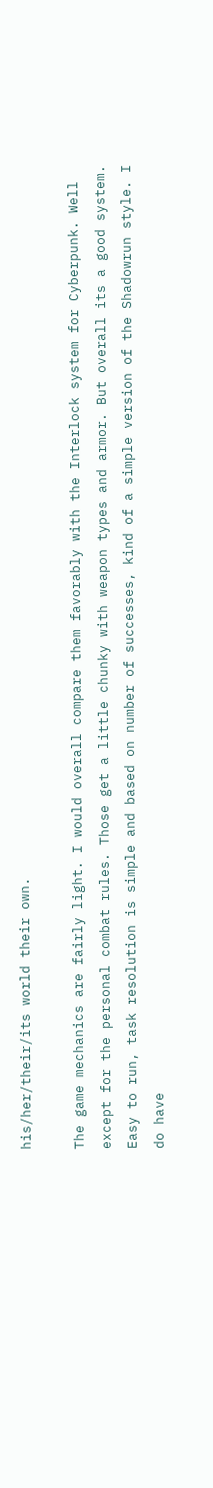his/her/their/its world their own.

The game mechanics are fairly light. I would overall compare them favorably with the Interlock system for Cyberpunk. Well except for the personal combat rules. Those get a little chunky with weapon types and armor. But overall its a good system. Easy to run, task resolution is simple and based on number of successes, kind of a simple version of the Shadowrun style. I do have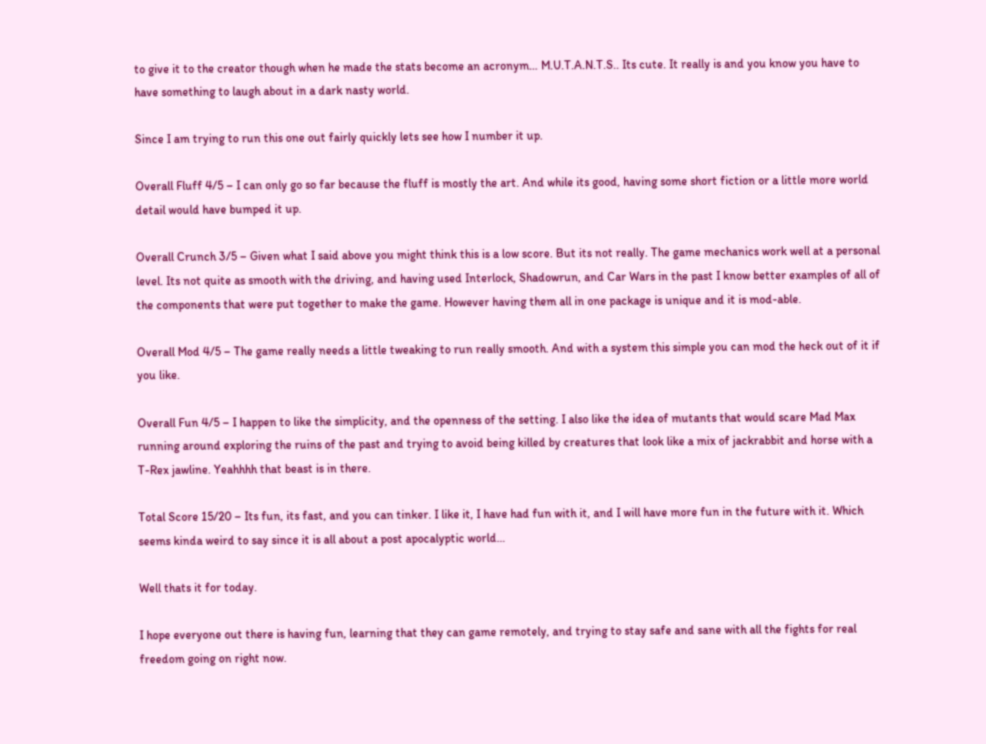to give it to the creator though when he made the stats become an acronym… M.U.T.A.N.T.S.. Its cute. It really is and you know you have to have something to laugh about in a dark nasty world.

Since I am trying to run this one out fairly quickly lets see how I number it up.

Overall Fluff 4/5 – I can only go so far because the fluff is mostly the art. And while its good, having some short fiction or a little more world detail would have bumped it up.

Overall Crunch 3/5 – Given what I said above you might think this is a low score. But its not really. The game mechanics work well at a personal level. Its not quite as smooth with the driving, and having used Interlock, Shadowrun, and Car Wars in the past I know better examples of all of the components that were put together to make the game. However having them all in one package is unique and it is mod-able.

Overall Mod 4/5 – The game really needs a little tweaking to run really smooth. And with a system this simple you can mod the heck out of it if you like.

Overall Fun 4/5 – I happen to like the simplicity, and the openness of the setting. I also like the idea of mutants that would scare Mad Max running around exploring the ruins of the past and trying to avoid being killed by creatures that look like a mix of jackrabbit and horse with a T-Rex jawline. Yeahhhh that beast is in there.

Total Score 15/20 – Its fun, its fast, and you can tinker. I like it, I have had fun with it, and I will have more fun in the future with it. Which seems kinda weird to say since it is all about a post apocalyptic world…

Well thats it for today.

I hope everyone out there is having fun, learning that they can game remotely, and trying to stay safe and sane with all the fights for real freedom going on right now.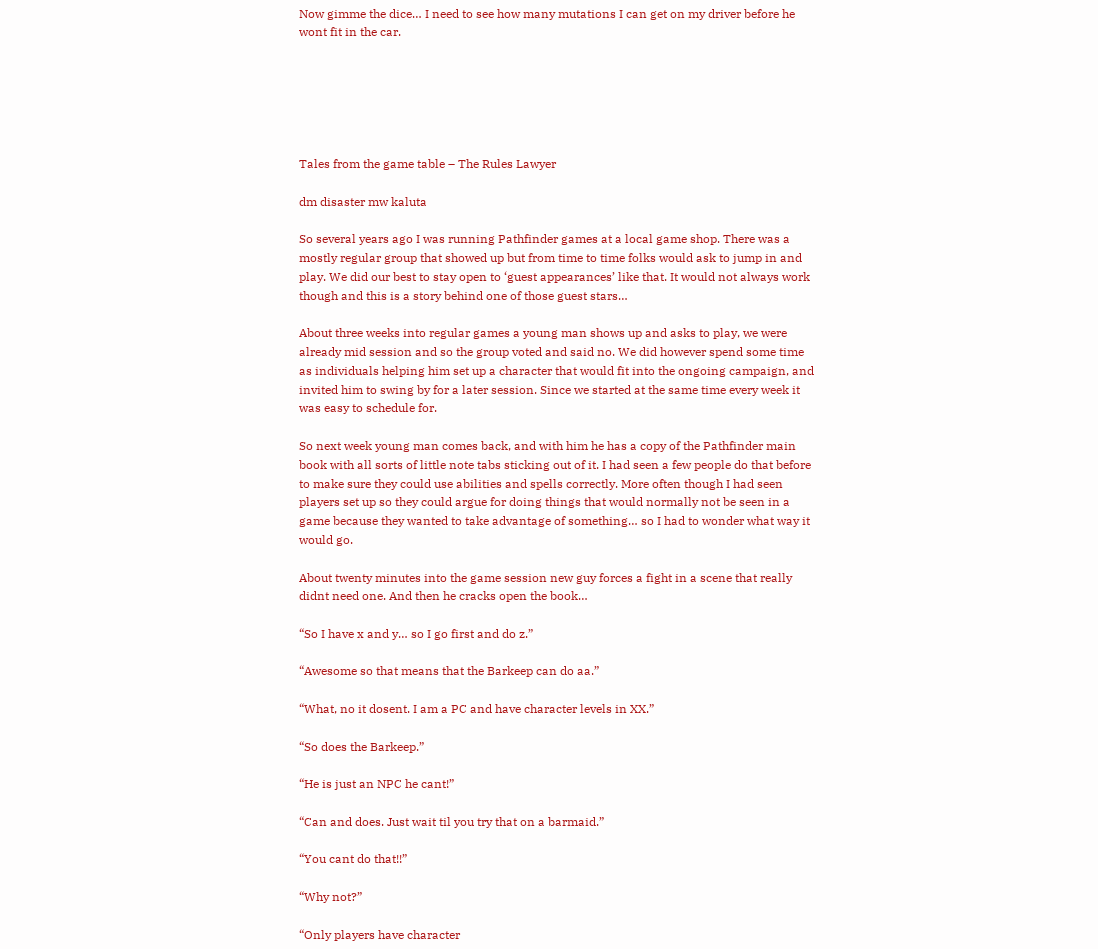Now gimme the dice… I need to see how many mutations I can get on my driver before he wont fit in the car.






Tales from the game table – The Rules Lawyer

dm disaster mw kaluta

So several years ago I was running Pathfinder games at a local game shop. There was a mostly regular group that showed up but from time to time folks would ask to jump in and play. We did our best to stay open to ‘guest appearances’ like that. It would not always work though and this is a story behind one of those guest stars…

About three weeks into regular games a young man shows up and asks to play, we were already mid session and so the group voted and said no. We did however spend some time as individuals helping him set up a character that would fit into the ongoing campaign, and invited him to swing by for a later session. Since we started at the same time every week it was easy to schedule for.

So next week young man comes back, and with him he has a copy of the Pathfinder main book with all sorts of little note tabs sticking out of it. I had seen a few people do that before to make sure they could use abilities and spells correctly. More often though I had seen players set up so they could argue for doing things that would normally not be seen in a game because they wanted to take advantage of something… so I had to wonder what way it would go.

About twenty minutes into the game session new guy forces a fight in a scene that really didnt need one. And then he cracks open the book…

“So I have x and y… so I go first and do z.”

“Awesome so that means that the Barkeep can do aa.”

“What, no it dosent. I am a PC and have character levels in XX.”

“So does the Barkeep.”

“He is just an NPC he cant!”

“Can and does. Just wait til you try that on a barmaid.”

“You cant do that!!”

“Why not?”

“Only players have character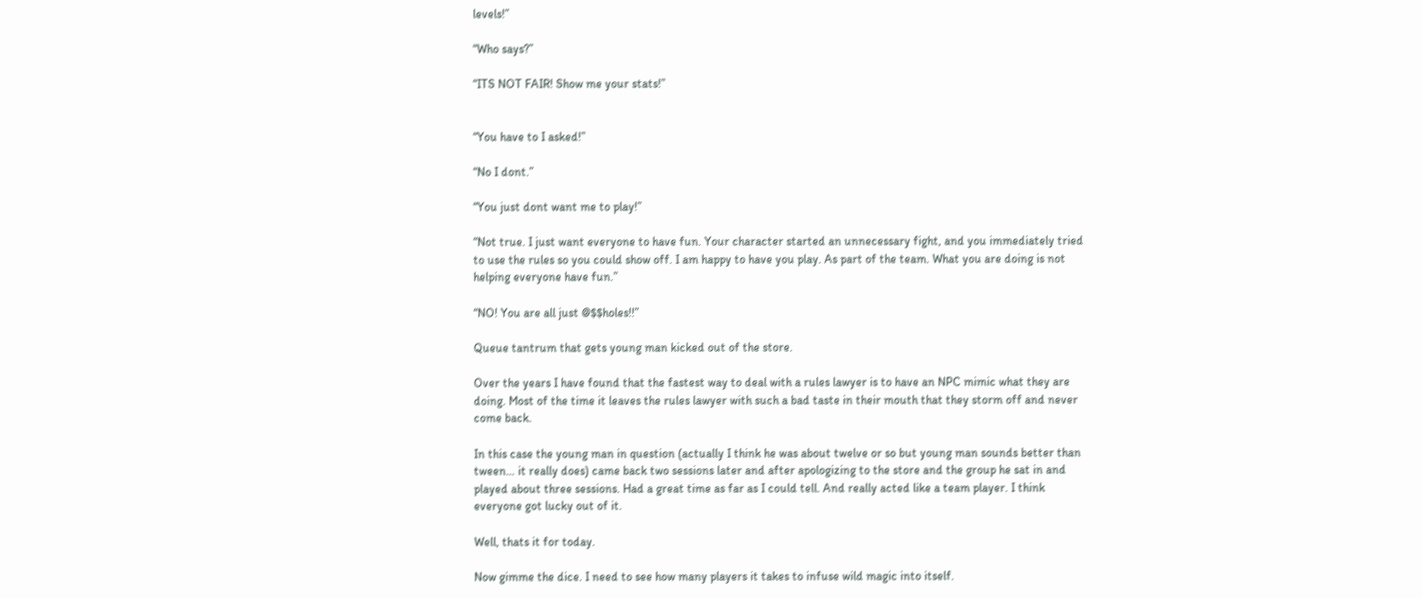levels!”

“Who says?”

“ITS NOT FAIR! Show me your stats!”


“You have to I asked!”

“No I dont.”

“You just dont want me to play!”

“Not true. I just want everyone to have fun. Your character started an unnecessary fight, and you immediately tried to use the rules so you could show off. I am happy to have you play. As part of the team. What you are doing is not helping everyone have fun.”

“NO! You are all just @$$holes!!”

Queue tantrum that gets young man kicked out of the store.

Over the years I have found that the fastest way to deal with a rules lawyer is to have an NPC mimic what they are doing. Most of the time it leaves the rules lawyer with such a bad taste in their mouth that they storm off and never come back.

In this case the young man in question (actually I think he was about twelve or so but young man sounds better than tween… it really does) came back two sessions later and after apologizing to the store and the group he sat in and played about three sessions. Had a great time as far as I could tell. And really acted like a team player. I think everyone got lucky out of it.

Well, thats it for today.

Now gimme the dice. I need to see how many players it takes to infuse wild magic into itself.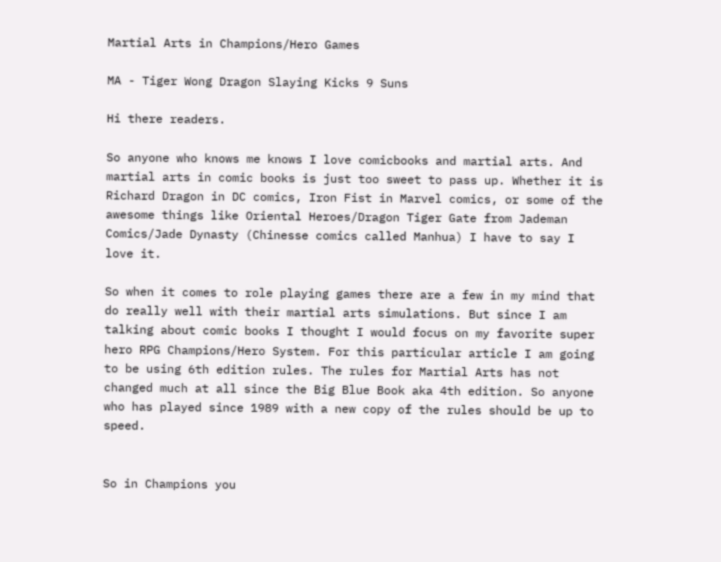Martial Arts in Champions/Hero Games

MA - Tiger Wong Dragon Slaying Kicks 9 Suns

Hi there readers.

So anyone who knows me knows I love comicbooks and martial arts. And martial arts in comic books is just too sweet to pass up. Whether it is Richard Dragon in DC comics, Iron Fist in Marvel comics, or some of the awesome things like Oriental Heroes/Dragon Tiger Gate from Jademan Comics/Jade Dynasty (Chinesse comics called Manhua) I have to say I love it.

So when it comes to role playing games there are a few in my mind that do really well with their martial arts simulations. But since I am talking about comic books I thought I would focus on my favorite super hero RPG Champions/Hero System. For this particular article I am going to be using 6th edition rules. The rules for Martial Arts has not changed much at all since the Big Blue Book aka 4th edition. So anyone who has played since 1989 with a new copy of the rules should be up to speed.


So in Champions you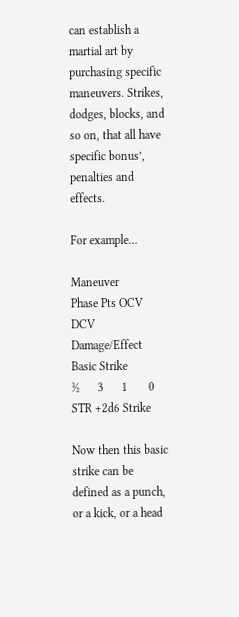can establish a martial art by purchasing specific maneuvers. Strikes, dodges, blocks, and so on, that all have specific bonus’, penalties and effects.

For example…

Maneuver              Phase Pts OCV DCV Damage/Effect
Basic Strike              ½      3      1       0    STR +2d6 Strike

Now then this basic strike can be defined as a punch, or a kick, or a head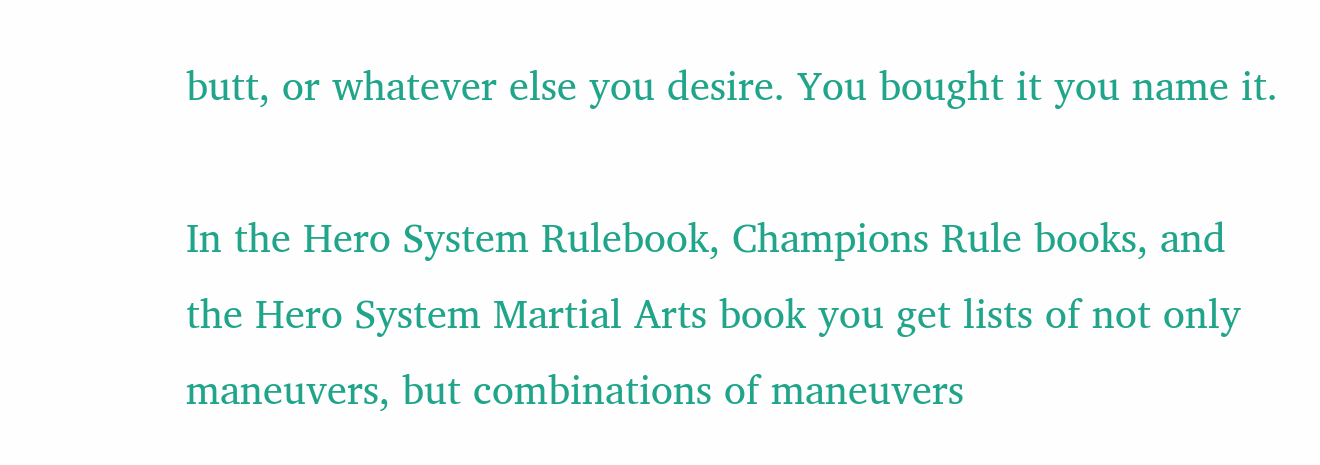butt, or whatever else you desire. You bought it you name it.

In the Hero System Rulebook, Champions Rule books, and the Hero System Martial Arts book you get lists of not only maneuvers, but combinations of maneuvers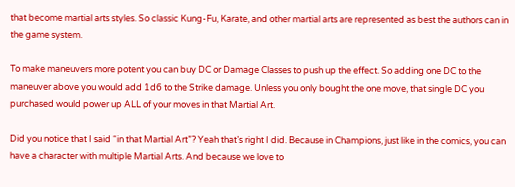that become martial arts styles. So classic Kung-Fu, Karate, and other martial arts are represented as best the authors can in the game system.

To make maneuvers more potent you can buy DC or Damage Classes to push up the effect. So adding one DC to the maneuver above you would add 1d6 to the Strike damage. Unless you only bought the one move, that single DC you purchased would power up ALL of your moves in that Martial Art.

Did you notice that I said “in that Martial Art”? Yeah that’s right I did. Because in Champions, just like in the comics, you can have a character with multiple Martial Arts. And because we love to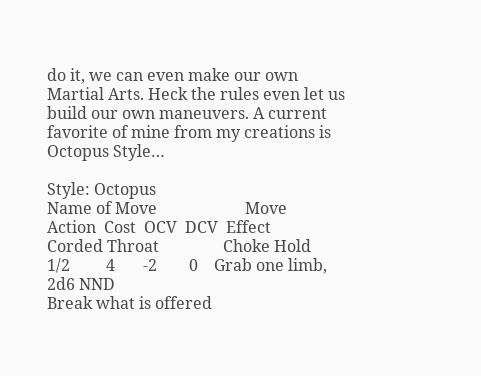do it, we can even make our own Martial Arts. Heck the rules even let us build our own maneuvers. A current favorite of mine from my creations is Octopus Style…

Style: Octopus
Name of Move                      Move             Action  Cost  OCV  DCV  Effect
Corded Throat                Choke Hold     1/2         4       -2        0    Grab one limb, 2d6 NND
Break what is offered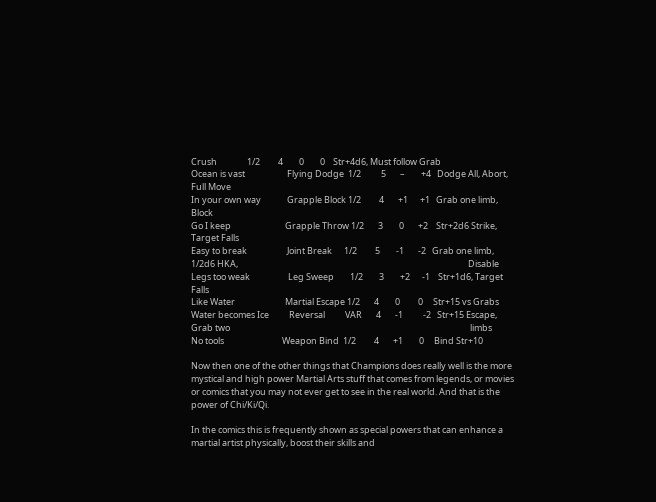Crush               1/2         4        0        0    Str+4d6, Must follow Grab
Ocean is vast                     Flying Dodge  1/2          5       –        +4   Dodge All, Abort, Full Move
In your own way             Grapple Block 1/2         4       +1      +1   Grab one limb, Block
Go I keep                           Grapple Throw 1/2       3        0       +2    Str+2d6 Strike, Target Falls
Easy to break                    Joint Break      1/2         5        -1       -2   Grab one limb, 1/2d6 HKA,                                                                                                                   Disable
Legs too weak                   Leg Sweep        1/2        3        +2      -1    Str+1d6, Target Falls
Like Water                         Martial Escape 1/2       4        0         0     Str+15 vs Grabs
Water becomes Ice          Reversal          VAR       4       -1          -2   Str+15 Escape, Grab two                                                                                                                        limbs
No tools                             Weapon Bind  1/2         4       +1        0     Bind Str+10

Now then one of the other things that Champions does really well is the more mystical and high power Martial Arts stuff that comes from legends, or movies or comics that you may not ever get to see in the real world. And that is the power of Chi/Ki/Qi.

In the comics this is frequently shown as special powers that can enhance a martial artist physically, boost their skills and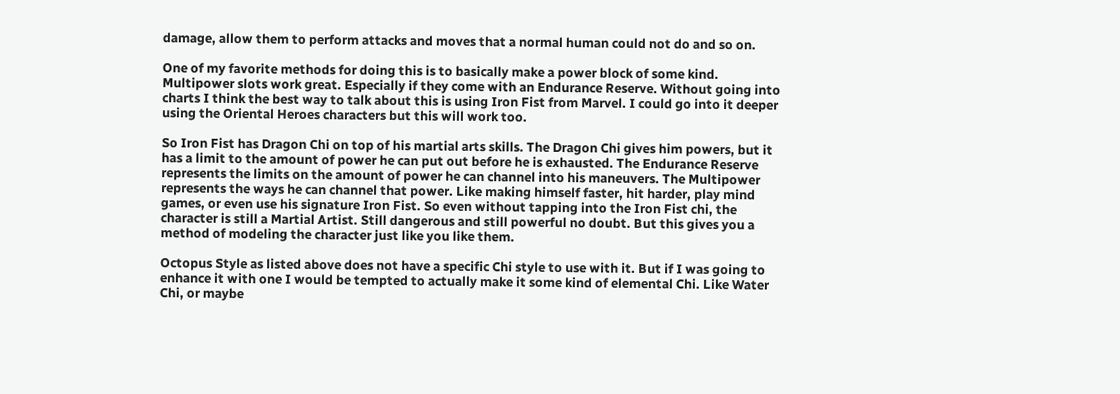damage, allow them to perform attacks and moves that a normal human could not do and so on.

One of my favorite methods for doing this is to basically make a power block of some kind. Multipower slots work great. Especially if they come with an Endurance Reserve. Without going into charts I think the best way to talk about this is using Iron Fist from Marvel. I could go into it deeper using the Oriental Heroes characters but this will work too.

So Iron Fist has Dragon Chi on top of his martial arts skills. The Dragon Chi gives him powers, but it has a limit to the amount of power he can put out before he is exhausted. The Endurance Reserve represents the limits on the amount of power he can channel into his maneuvers. The Multipower represents the ways he can channel that power. Like making himself faster, hit harder, play mind games, or even use his signature Iron Fist. So even without tapping into the Iron Fist chi, the character is still a Martial Artist. Still dangerous and still powerful no doubt. But this gives you a method of modeling the character just like you like them.

Octopus Style as listed above does not have a specific Chi style to use with it. But if I was going to enhance it with one I would be tempted to actually make it some kind of elemental Chi. Like Water Chi, or maybe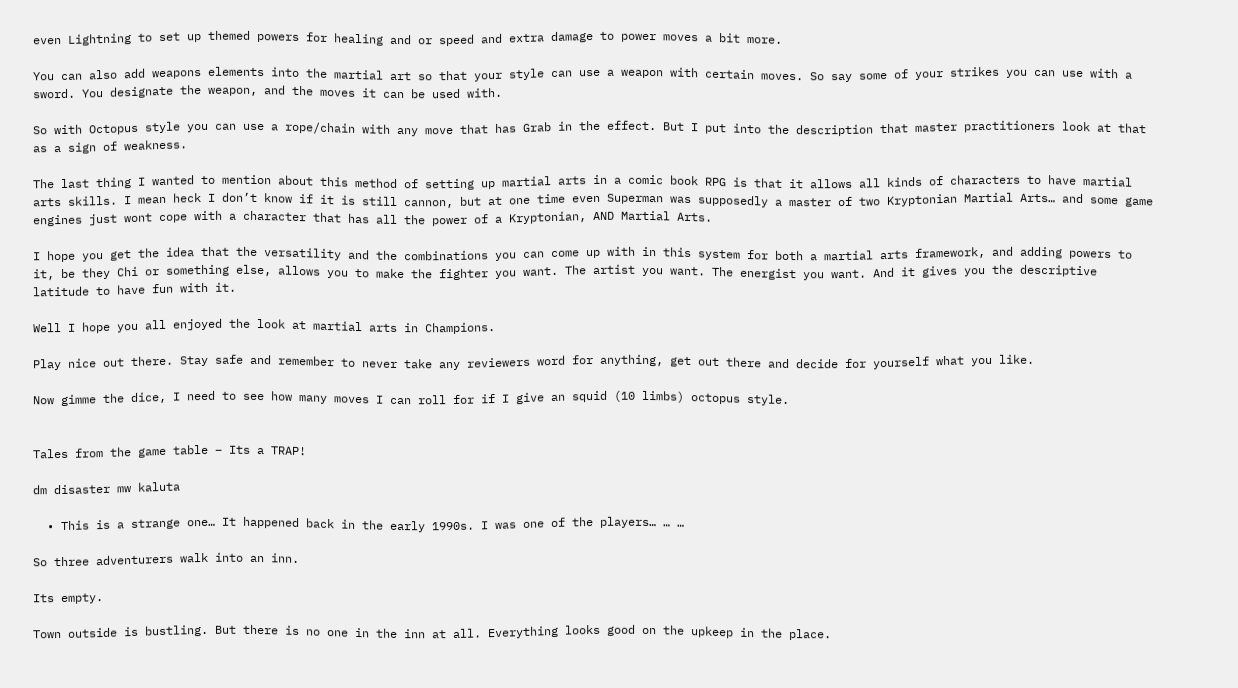even Lightning to set up themed powers for healing and or speed and extra damage to power moves a bit more.

You can also add weapons elements into the martial art so that your style can use a weapon with certain moves. So say some of your strikes you can use with a sword. You designate the weapon, and the moves it can be used with.

So with Octopus style you can use a rope/chain with any move that has Grab in the effect. But I put into the description that master practitioners look at that as a sign of weakness.

The last thing I wanted to mention about this method of setting up martial arts in a comic book RPG is that it allows all kinds of characters to have martial arts skills. I mean heck I don’t know if it is still cannon, but at one time even Superman was supposedly a master of two Kryptonian Martial Arts… and some game engines just wont cope with a character that has all the power of a Kryptonian, AND Martial Arts.

I hope you get the idea that the versatility and the combinations you can come up with in this system for both a martial arts framework, and adding powers to it, be they Chi or something else, allows you to make the fighter you want. The artist you want. The energist you want. And it gives you the descriptive latitude to have fun with it.

Well I hope you all enjoyed the look at martial arts in Champions.

Play nice out there. Stay safe and remember to never take any reviewers word for anything, get out there and decide for yourself what you like.

Now gimme the dice, I need to see how many moves I can roll for if I give an squid (10 limbs) octopus style.


Tales from the game table – Its a TRAP!

dm disaster mw kaluta

  • This is a strange one… It happened back in the early 1990s. I was one of the players… … …

So three adventurers walk into an inn.

Its empty.

Town outside is bustling. But there is no one in the inn at all. Everything looks good on the upkeep in the place.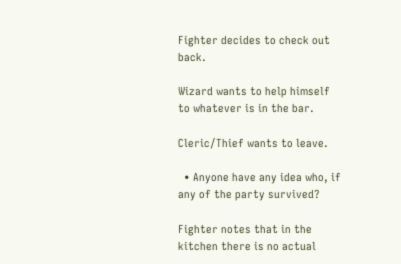Fighter decides to check out back.

Wizard wants to help himself to whatever is in the bar.

Cleric/Thief wants to leave.

  • Anyone have any idea who, if any of the party survived?

Fighter notes that in the kitchen there is no actual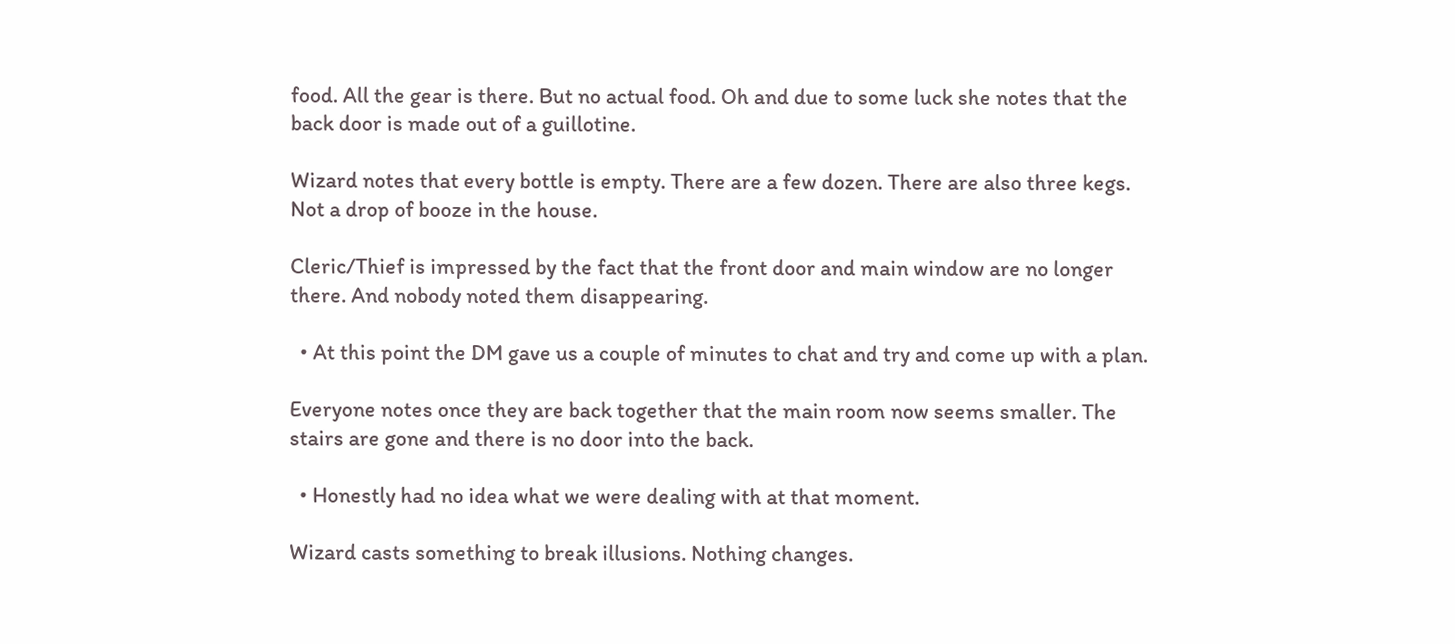food. All the gear is there. But no actual food. Oh and due to some luck she notes that the back door is made out of a guillotine.

Wizard notes that every bottle is empty. There are a few dozen. There are also three kegs. Not a drop of booze in the house.

Cleric/Thief is impressed by the fact that the front door and main window are no longer there. And nobody noted them disappearing.

  • At this point the DM gave us a couple of minutes to chat and try and come up with a plan.

Everyone notes once they are back together that the main room now seems smaller. The stairs are gone and there is no door into the back.

  • Honestly had no idea what we were dealing with at that moment.

Wizard casts something to break illusions. Nothing changes.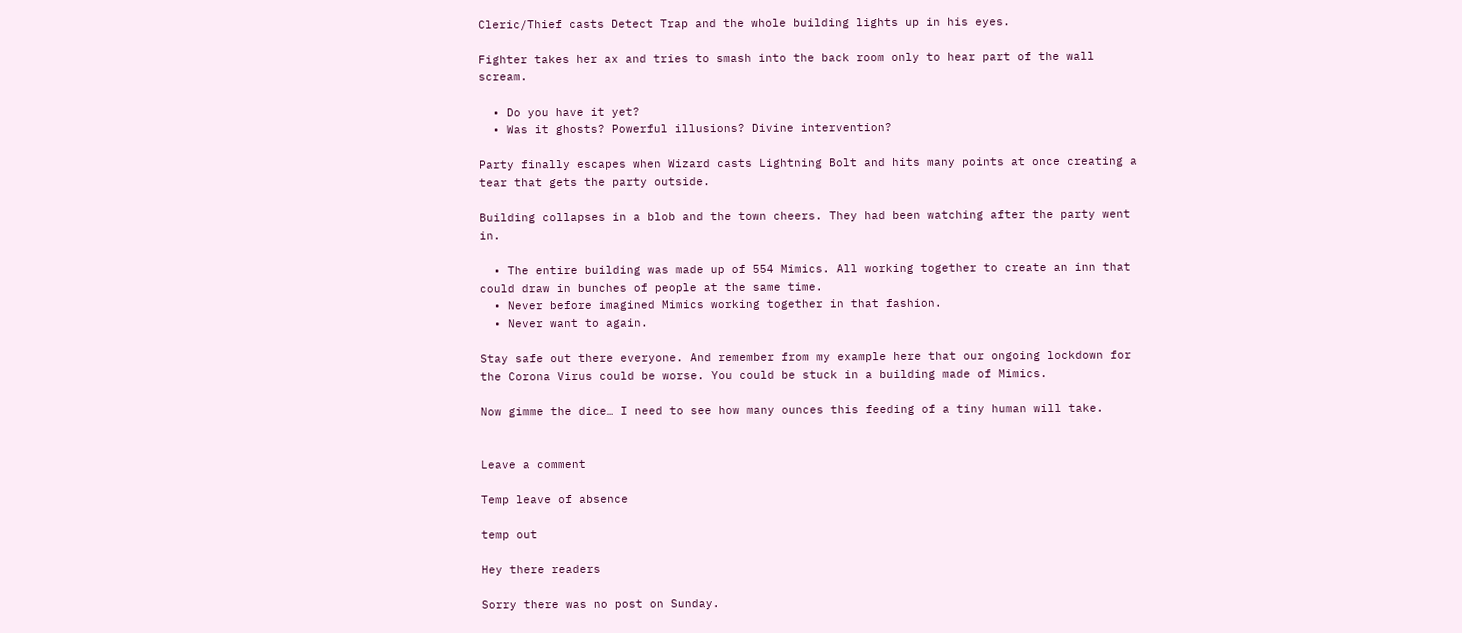Cleric/Thief casts Detect Trap and the whole building lights up in his eyes.

Fighter takes her ax and tries to smash into the back room only to hear part of the wall scream.

  • Do you have it yet?
  • Was it ghosts? Powerful illusions? Divine intervention?

Party finally escapes when Wizard casts Lightning Bolt and hits many points at once creating a tear that gets the party outside.

Building collapses in a blob and the town cheers. They had been watching after the party went in.

  • The entire building was made up of 554 Mimics. All working together to create an inn that could draw in bunches of people at the same time.
  • Never before imagined Mimics working together in that fashion.
  • Never want to again.

Stay safe out there everyone. And remember from my example here that our ongoing lockdown for the Corona Virus could be worse. You could be stuck in a building made of Mimics.

Now gimme the dice… I need to see how many ounces this feeding of a tiny human will take.


Leave a comment

Temp leave of absence

temp out

Hey there readers

Sorry there was no post on Sunday.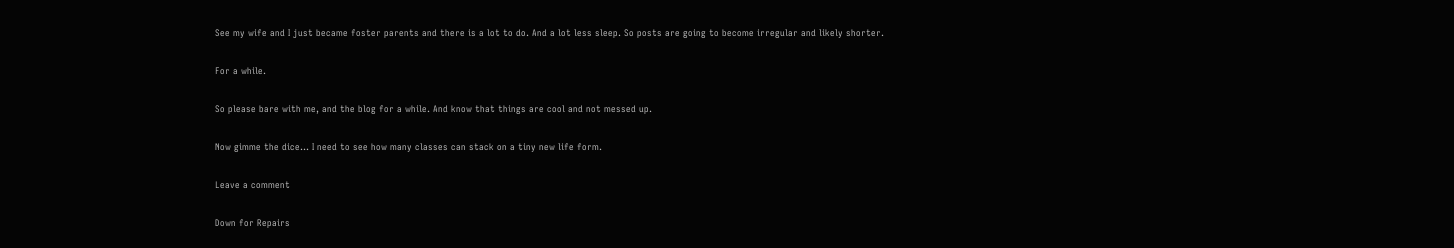See my wife and I just became foster parents and there is a lot to do. And a lot less sleep. So posts are going to become irregular and likely shorter.

For a while.

So please bare with me, and the blog for a while. And know that things are cool and not messed up.

Now gimme the dice… I need to see how many classes can stack on a tiny new life form.

Leave a comment

Down for Repairs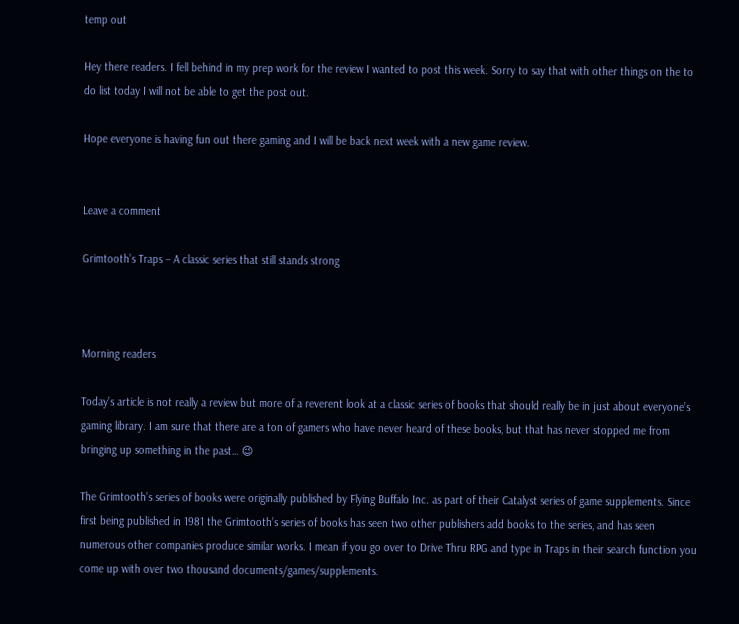temp out

Hey there readers. I fell behind in my prep work for the review I wanted to post this week. Sorry to say that with other things on the to do list today I will not be able to get the post out.

Hope everyone is having fun out there gaming and I will be back next week with a new game review.


Leave a comment

Grimtooth’s Traps – A classic series that still stands strong



Morning readers

Today’s article is not really a review but more of a reverent look at a classic series of books that should really be in just about everyone’s gaming library. I am sure that there are a ton of gamers who have never heard of these books, but that has never stopped me from bringing up something in the past… 😉

The Grimtooth’s series of books were originally published by Flying Buffalo Inc. as part of their Catalyst series of game supplements. Since first being published in 1981 the Grimtooth’s series of books has seen two other publishers add books to the series, and has seen numerous other companies produce similar works. I mean if you go over to Drive Thru RPG and type in Traps in their search function you come up with over two thousand documents/games/supplements.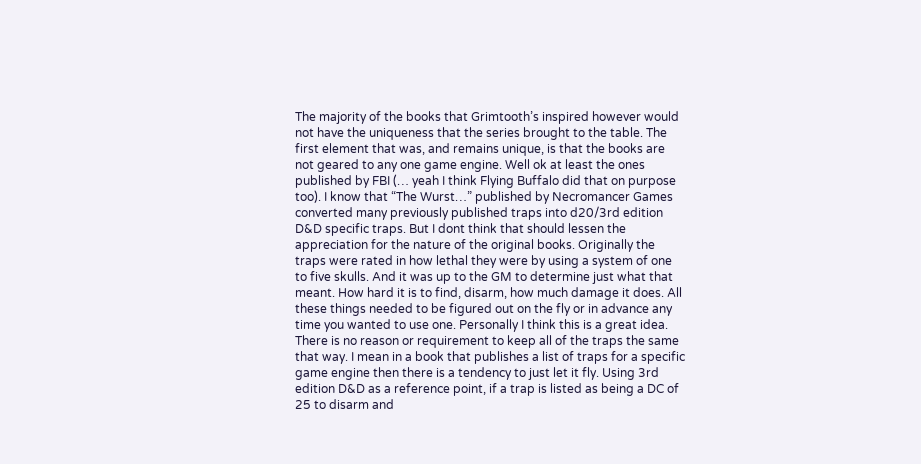The majority of the books that Grimtooth’s inspired however would not have the uniqueness that the series brought to the table. The first element that was, and remains unique, is that the books are not geared to any one game engine. Well ok at least the ones published by FBI (… yeah I think Flying Buffalo did that on purpose too). I know that “The Wurst…” published by Necromancer Games converted many previously published traps into d20/3rd edition D&D specific traps. But I dont think that should lessen the appreciation for the nature of the original books. Originally the traps were rated in how lethal they were by using a system of one to five skulls. And it was up to the GM to determine just what that meant. How hard it is to find, disarm, how much damage it does. All these things needed to be figured out on the fly or in advance any time you wanted to use one. Personally I think this is a great idea. There is no reason or requirement to keep all of the traps the same that way. I mean in a book that publishes a list of traps for a specific game engine then there is a tendency to just let it fly. Using 3rd edition D&D as a reference point, if a trap is listed as being a DC of 25 to disarm and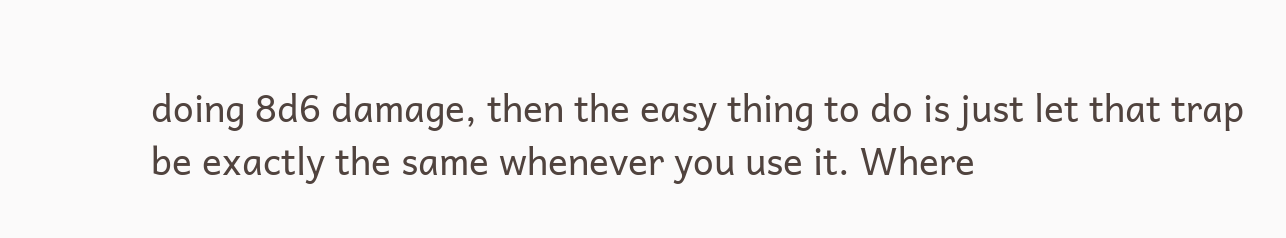doing 8d6 damage, then the easy thing to do is just let that trap be exactly the same whenever you use it. Where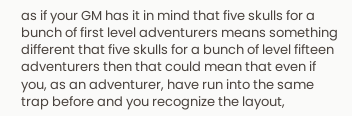as if your GM has it in mind that five skulls for a bunch of first level adventurers means something different that five skulls for a bunch of level fifteen adventurers then that could mean that even if you, as an adventurer, have run into the same trap before and you recognize the layout,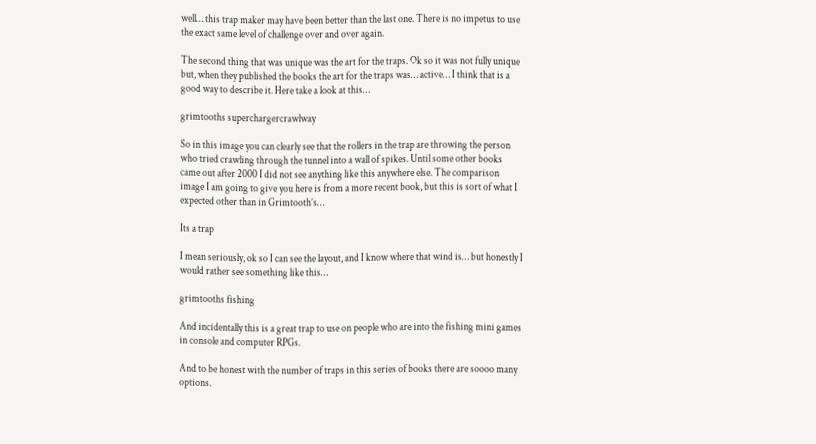well… this trap maker may have been better than the last one. There is no impetus to use the exact same level of challenge over and over again.

The second thing that was unique was the art for the traps. Ok so it was not fully unique but, when they published the books the art for the traps was… active… I think that is a good way to describe it. Here take a look at this…

grimtooths superchargercrawlway

So in this image you can clearly see that the rollers in the trap are throwing the person who tried crawling through the tunnel into a wall of spikes. Until some other books came out after 2000 I did not see anything like this anywhere else. The comparison image I am going to give you here is from a more recent book, but this is sort of what I expected other than in Grimtooth’s…

Its a trap

I mean seriously, ok so I can see the layout, and I know where that wind is… but honestly I would rather see something like this…

grimtooths fishing

And incidentally this is a great trap to use on people who are into the fishing mini games in console and computer RPGs.

And to be honest with the number of traps in this series of books there are soooo many options.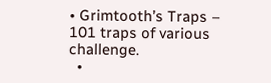• Grimtooth’s Traps – 101 traps of various challenge.
  •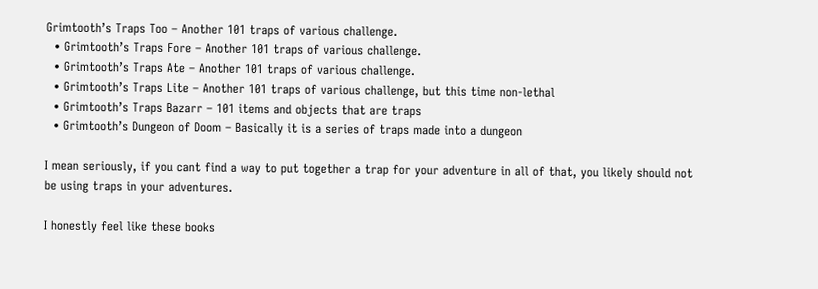Grimtooth’s Traps Too – Another 101 traps of various challenge.
  • Grimtooth’s Traps Fore – Another 101 traps of various challenge.
  • Grimtooth’s Traps Ate – Another 101 traps of various challenge.
  • Grimtooth’s Traps Lite – Another 101 traps of various challenge, but this time non-lethal
  • Grimtooth’s Traps Bazarr – 101 items and objects that are traps
  • Grimtooth’s Dungeon of Doom – Basically it is a series of traps made into a dungeon

I mean seriously, if you cant find a way to put together a trap for your adventure in all of that, you likely should not be using traps in your adventures.

I honestly feel like these books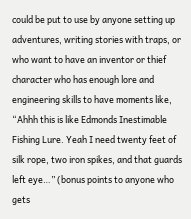could be put to use by anyone setting up adventures, writing stories with traps, or who want to have an inventor or thief character who has enough lore and engineering skills to have moments like, “Ahhh this is like Edmonds Inestimable Fishing Lure. Yeah I need twenty feet of silk rope, two iron spikes, and that guards left eye…” (bonus points to anyone who gets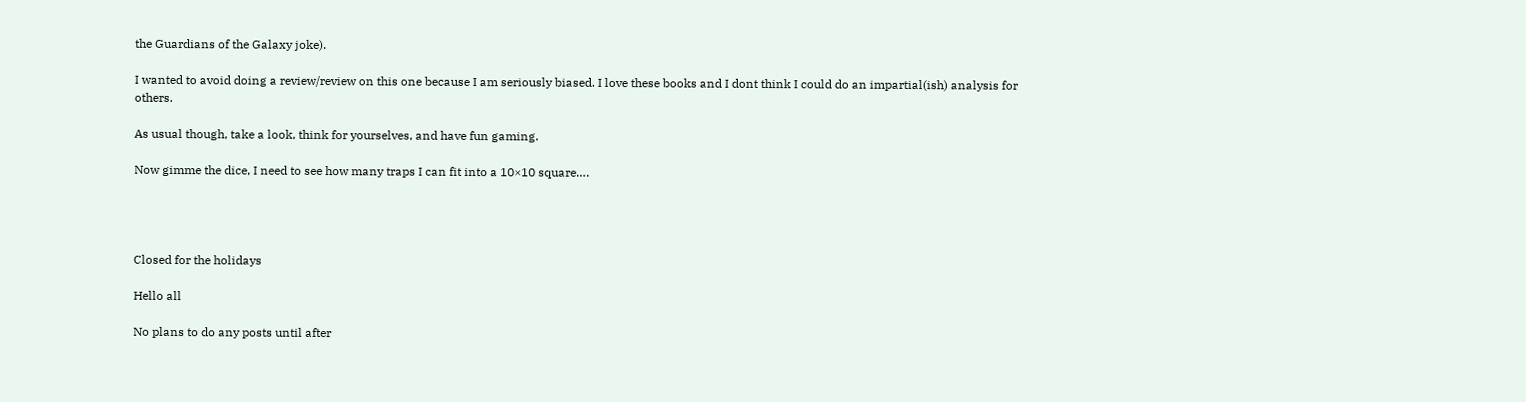the Guardians of the Galaxy joke).

I wanted to avoid doing a review/review on this one because I am seriously biased. I love these books and I dont think I could do an impartial(ish) analysis for others.

As usual though, take a look, think for yourselves, and have fun gaming.

Now gimme the dice, I need to see how many traps I can fit into a 10×10 square….




Closed for the holidays

Hello all

No plans to do any posts until after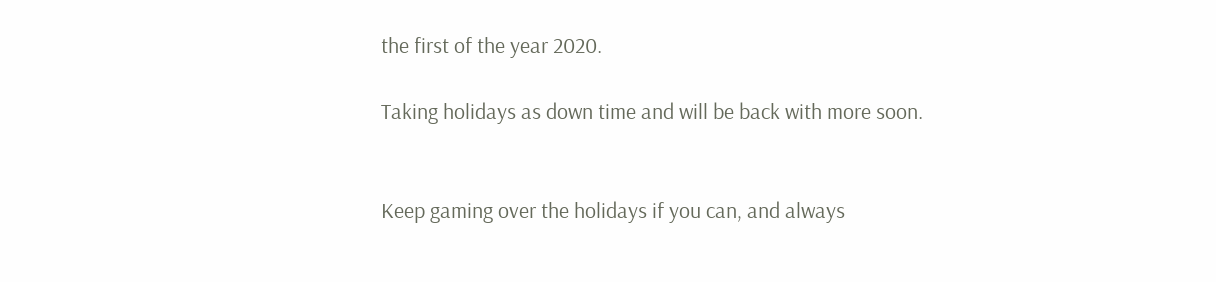the first of the year 2020.

Taking holidays as down time and will be back with more soon.


Keep gaming over the holidays if you can, and always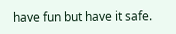have fun but have it safe.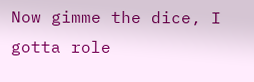Now gimme the dice, I gotta role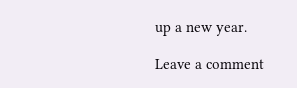up a new year.

Leave a comment